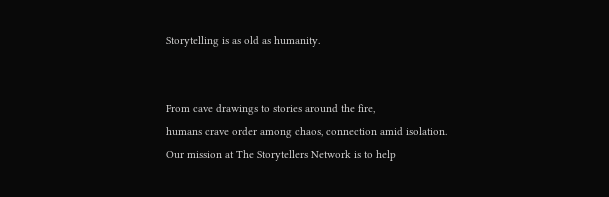Storytelling is as old as humanity.


From cave drawings to stories around the fire,
humans crave order among chaos, connection amid isolation.
Our mission at The Storytellers Network is to help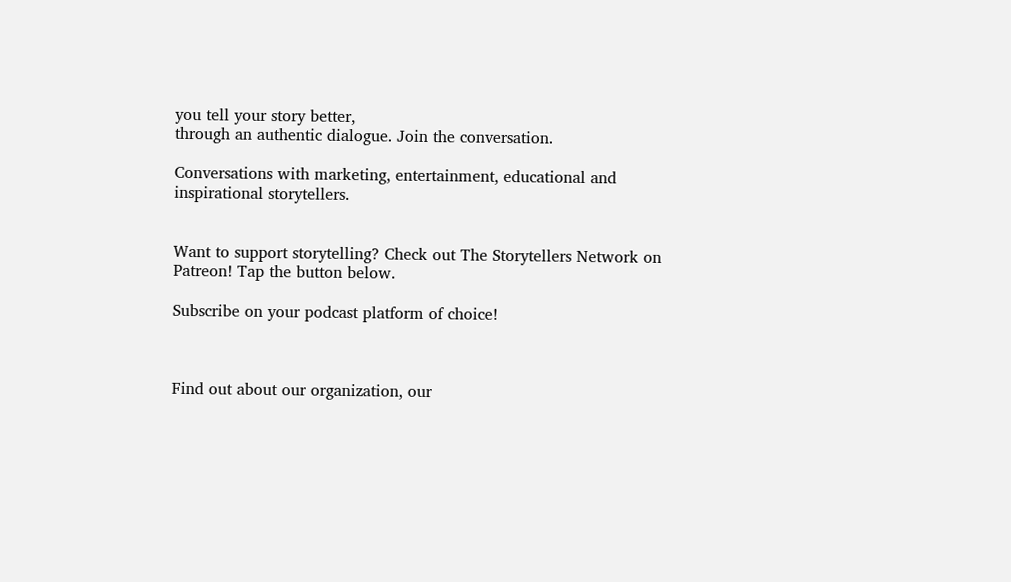you tell your story better,
through an authentic dialogue. Join the conversation.

Conversations with marketing, entertainment, educational and inspirational storytellers.


Want to support storytelling? Check out The Storytellers Network on Patreon! Tap the button below.

Subscribe on your podcast platform of choice!



Find out about our organization, our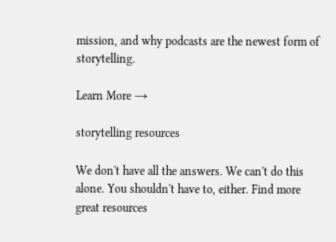mission, and why podcasts are the newest form of storytelling.

Learn More →

storytelling resources

We don't have all the answers. We can't do this alone. You shouldn't have to, either. Find more great resources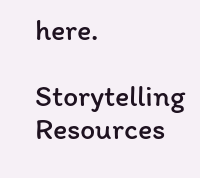here.

Storytelling Resources